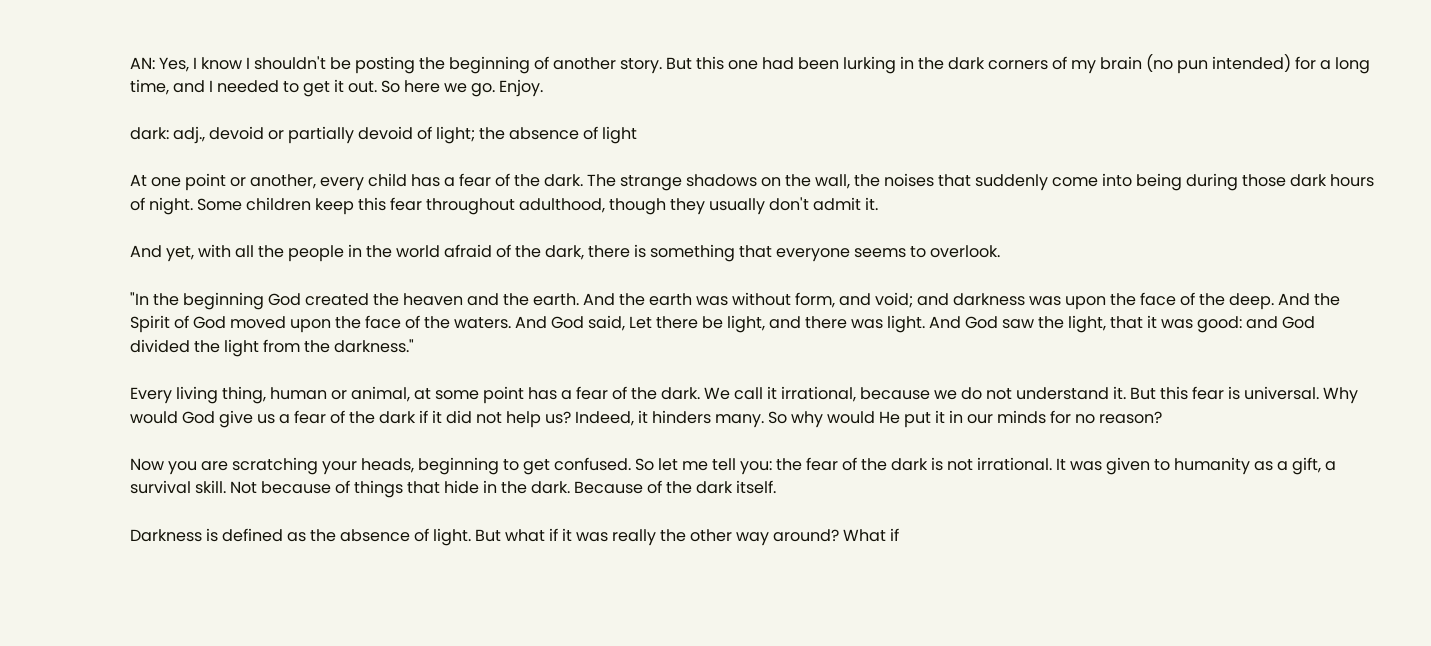AN: Yes, I know I shouldn't be posting the beginning of another story. But this one had been lurking in the dark corners of my brain (no pun intended) for a long time, and I needed to get it out. So here we go. Enjoy.

dark: adj., devoid or partially devoid of light; the absence of light

At one point or another, every child has a fear of the dark. The strange shadows on the wall, the noises that suddenly come into being during those dark hours of night. Some children keep this fear throughout adulthood, though they usually don't admit it.

And yet, with all the people in the world afraid of the dark, there is something that everyone seems to overlook.

"In the beginning God created the heaven and the earth. And the earth was without form, and void; and darkness was upon the face of the deep. And the Spirit of God moved upon the face of the waters. And God said, Let there be light, and there was light. And God saw the light, that it was good: and God divided the light from the darkness."

Every living thing, human or animal, at some point has a fear of the dark. We call it irrational, because we do not understand it. But this fear is universal. Why would God give us a fear of the dark if it did not help us? Indeed, it hinders many. So why would He put it in our minds for no reason?

Now you are scratching your heads, beginning to get confused. So let me tell you: the fear of the dark is not irrational. It was given to humanity as a gift, a survival skill. Not because of things that hide in the dark. Because of the dark itself.

Darkness is defined as the absence of light. But what if it was really the other way around? What if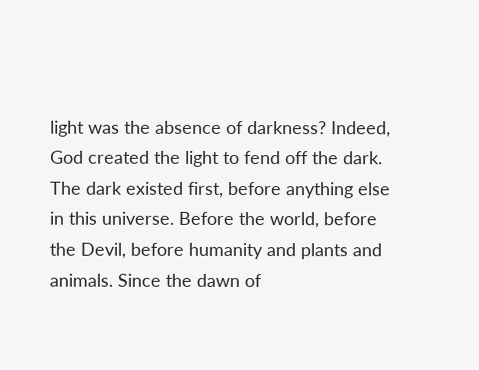light was the absence of darkness? Indeed, God created the light to fend off the dark. The dark existed first, before anything else in this universe. Before the world, before the Devil, before humanity and plants and animals. Since the dawn of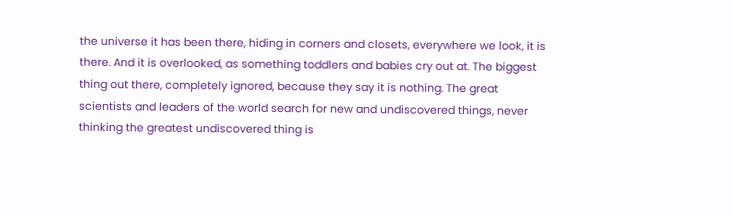the universe it has been there, hiding in corners and closets, everywhere we look, it is there. And it is overlooked, as something toddlers and babies cry out at. The biggest thing out there, completely ignored, because they say it is nothing. The great scientists and leaders of the world search for new and undiscovered things, never thinking the greatest undiscovered thing is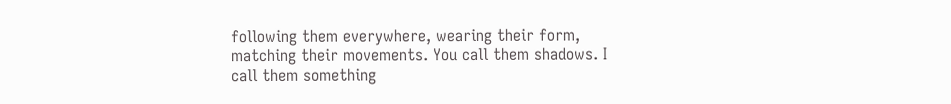following them everywhere, wearing their form, matching their movements. You call them shadows. I call them something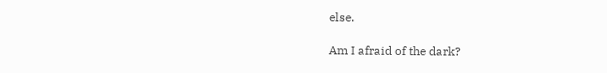else.

Am I afraid of the dark?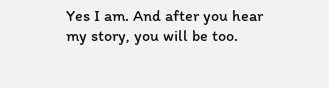Yes I am. And after you hear my story, you will be too.